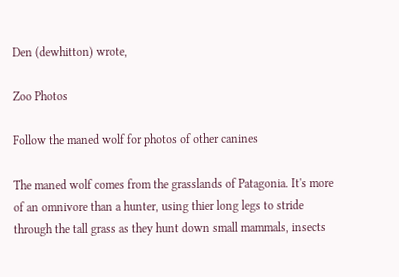Den (dewhitton) wrote,

Zoo Photos

Follow the maned wolf for photos of other canines

The maned wolf comes from the grasslands of Patagonia. It's more of an omnivore than a hunter, using thier long legs to stride through the tall grass as they hunt down small mammals, insects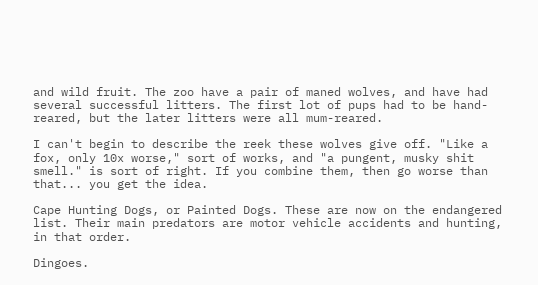and wild fruit. The zoo have a pair of maned wolves, and have had several successful litters. The first lot of pups had to be hand-reared, but the later litters were all mum-reared.

I can't begin to describe the reek these wolves give off. "Like a fox, only 10x worse," sort of works, and "a pungent, musky shit smell." is sort of right. If you combine them, then go worse than that... you get the idea.

Cape Hunting Dogs, or Painted Dogs. These are now on the endangered list. Their main predators are motor vehicle accidents and hunting, in that order.

Dingoes.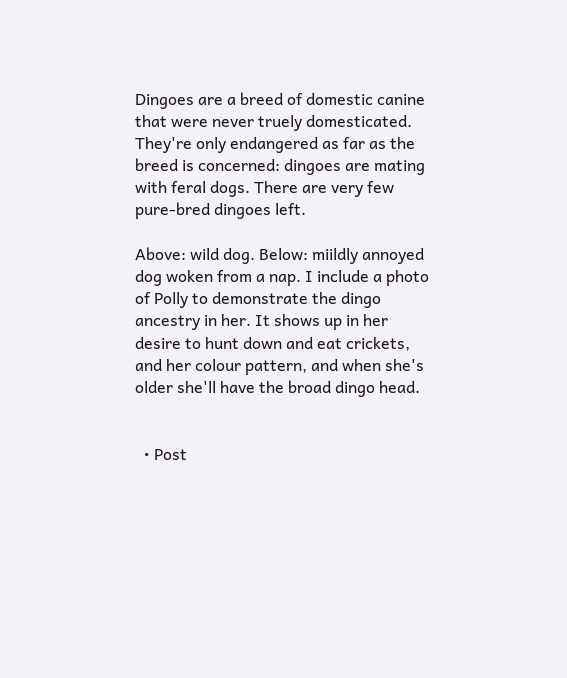Dingoes are a breed of domestic canine that were never truely domesticated. They're only endangered as far as the breed is concerned: dingoes are mating with feral dogs. There are very few pure-bred dingoes left.

Above: wild dog. Below: miildly annoyed dog woken from a nap. I include a photo of Polly to demonstrate the dingo ancestry in her. It shows up in her desire to hunt down and eat crickets, and her colour pattern, and when she's older she'll have the broad dingo head.


  • Post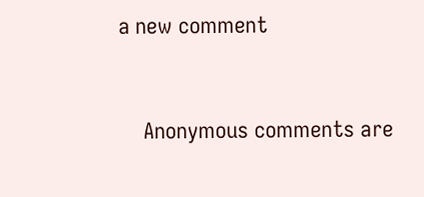a new comment


    Anonymous comments are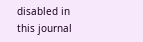disabled in this journal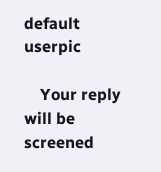default userpic

    Your reply will be screened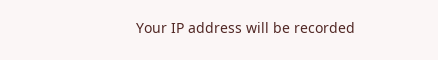Your IP address will be recorded